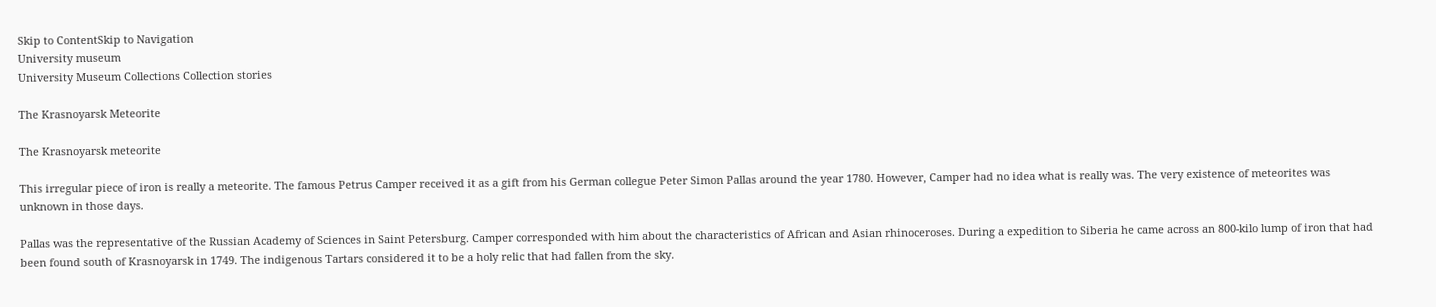Skip to ContentSkip to Navigation
University museum
University Museum Collections Collection stories

The Krasnoyarsk Meteorite

The Krasnoyarsk meteorite

This irregular piece of iron is really a meteorite. The famous Petrus Camper received it as a gift from his German collegue Peter Simon Pallas around the year 1780. However, Camper had no idea what is really was. The very existence of meteorites was unknown in those days.

Pallas was the representative of the Russian Academy of Sciences in Saint Petersburg. Camper corresponded with him about the characteristics of African and Asian rhinoceroses. During a expedition to Siberia he came across an 800-kilo lump of iron that had been found south of Krasnoyarsk in 1749. The indigenous Tartars considered it to be a holy relic that had fallen from the sky.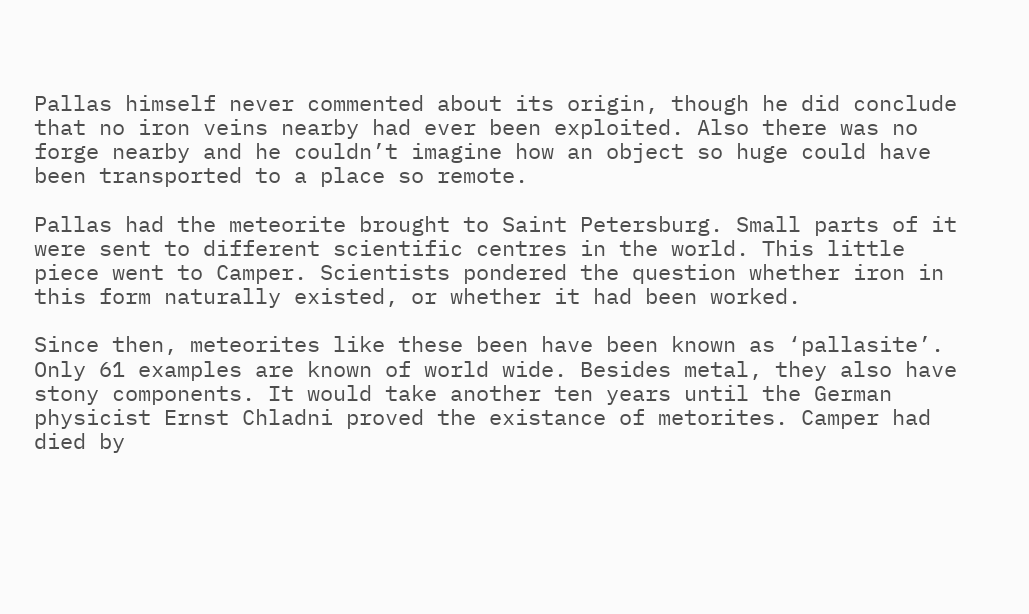Pallas himself never commented about its origin, though he did conclude that no iron veins nearby had ever been exploited. Also there was no forge nearby and he couldn’t imagine how an object so huge could have been transported to a place so remote.

Pallas had the meteorite brought to Saint Petersburg. Small parts of it were sent to different scientific centres in the world. This little piece went to Camper. Scientists pondered the question whether iron in this form naturally existed, or whether it had been worked.

Since then, meteorites like these been have been known as ‘pallasite’. Only 61 examples are known of world wide. Besides metal, they also have stony components. It would take another ten years until the German physicist Ernst Chladni proved the existance of metorites. Camper had died by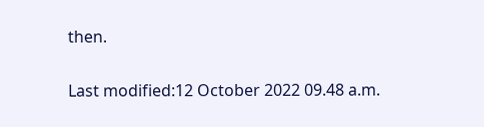then.

Last modified:12 October 2022 09.48 a.m.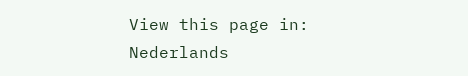View this page in: Nederlands